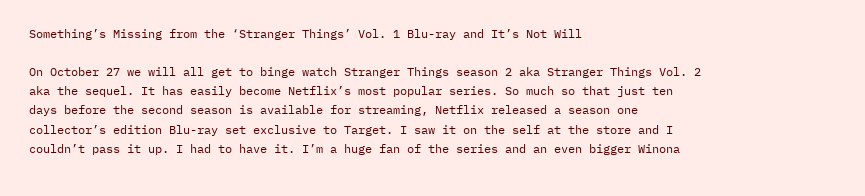Something’s Missing from the ‘Stranger Things’ Vol. 1 Blu-ray and It’s Not Will

On October 27 we will all get to binge watch Stranger Things season 2 aka Stranger Things Vol. 2 aka the sequel. It has easily become Netflix’s most popular series. So much so that just ten days before the second season is available for streaming, Netflix released a season one collector’s edition Blu-ray set exclusive to Target. I saw it on the self at the store and I couldn’t pass it up. I had to have it. I’m a huge fan of the series and an even bigger Winona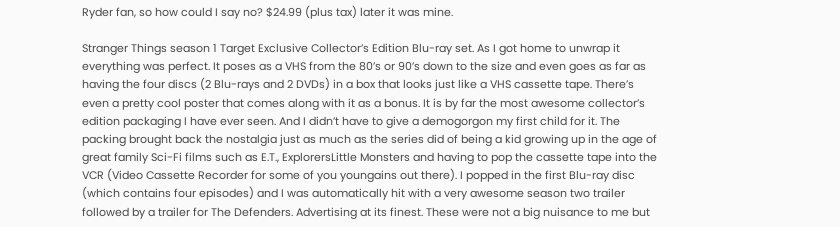Ryder fan, so how could I say no? $24.99 (plus tax) later it was mine.

Stranger Things season 1 Target Exclusive Collector’s Edition Blu-ray set. As I got home to unwrap it everything was perfect. It poses as a VHS from the 80’s or 90’s down to the size and even goes as far as having the four discs (2 Blu-rays and 2 DVDs) in a box that looks just like a VHS cassette tape. There’s even a pretty cool poster that comes along with it as a bonus. It is by far the most awesome collector’s edition packaging I have ever seen. And I didn’t have to give a demogorgon my first child for it. The packing brought back the nostalgia just as much as the series did of being a kid growing up in the age of great family Sci-Fi films such as E.T., ExplorersLittle Monsters and having to pop the cassette tape into the VCR (Video Cassette Recorder for some of you youngains out there). I popped in the first Blu-ray disc (which contains four episodes) and I was automatically hit with a very awesome season two trailer followed by a trailer for The Defenders. Advertising at its finest. These were not a big nuisance to me but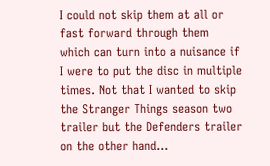I could not skip them at all or fast forward through them which can turn into a nuisance if I were to put the disc in multiple times. Not that I wanted to skip the Stranger Things season two trailer but the Defenders trailer on the other hand…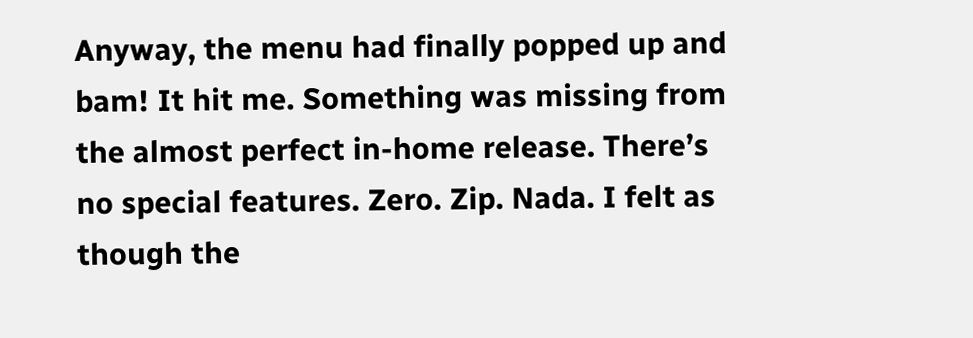Anyway, the menu had finally popped up and bam! It hit me. Something was missing from the almost perfect in-home release. There’s no special features. Zero. Zip. Nada. I felt as though the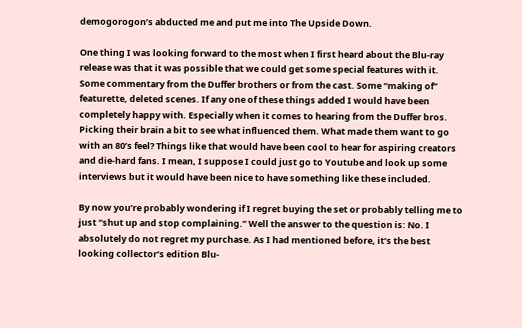demogorogon’s abducted me and put me into The Upside Down.

One thing I was looking forward to the most when I first heard about the Blu-ray release was that it was possible that we could get some special features with it. Some commentary from the Duffer brothers or from the cast. Some “making of” featurette, deleted scenes. If any one of these things added I would have been completely happy with. Especially when it comes to hearing from the Duffer bros. Picking their brain a bit to see what influenced them. What made them want to go with an 80’s feel? Things like that would have been cool to hear for aspiring creators and die-hard fans. I mean, I suppose I could just go to Youtube and look up some interviews but it would have been nice to have something like these included.

By now you’re probably wondering if I regret buying the set or probably telling me to just “shut up and stop complaining.” Well the answer to the question is: No. I absolutely do not regret my purchase. As I had mentioned before, it’s the best looking collector’s edition Blu-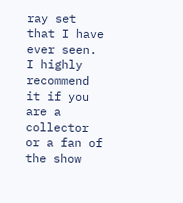ray set that I have ever seen. I highly recommend it if you are a collector or a fan of the show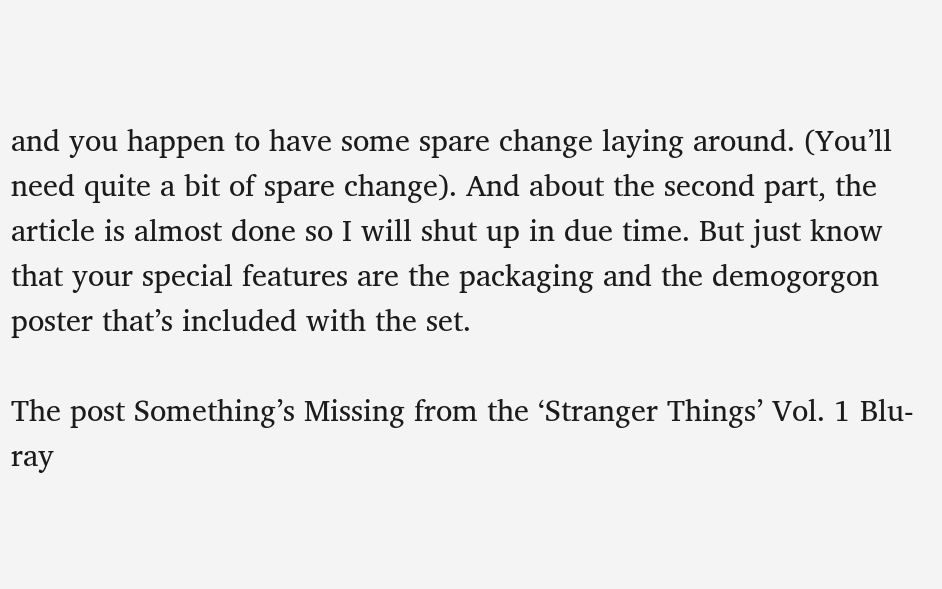and you happen to have some spare change laying around. (You’ll need quite a bit of spare change). And about the second part, the article is almost done so I will shut up in due time. But just know that your special features are the packaging and the demogorgon poster that’s included with the set.

The post Something’s Missing from the ‘Stranger Things’ Vol. 1 Blu-ray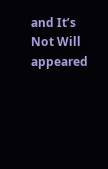and It’s Not Will appeared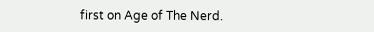first on Age of The Nerd.